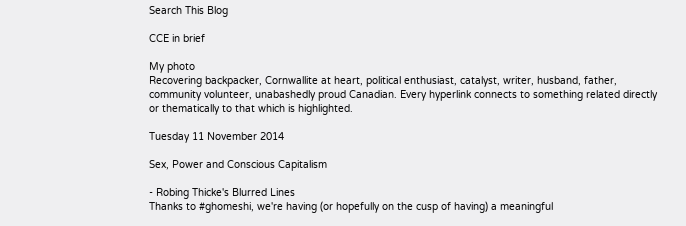Search This Blog

CCE in brief

My photo
Recovering backpacker, Cornwallite at heart, political enthusiast, catalyst, writer, husband, father, community volunteer, unabashedly proud Canadian. Every hyperlink connects to something related directly or thematically to that which is highlighted.

Tuesday 11 November 2014

Sex, Power and Conscious Capitalism

- Robing Thicke's Blurred Lines
Thanks to #ghomeshi, we're having (or hopefully on the cusp of having) a meaningful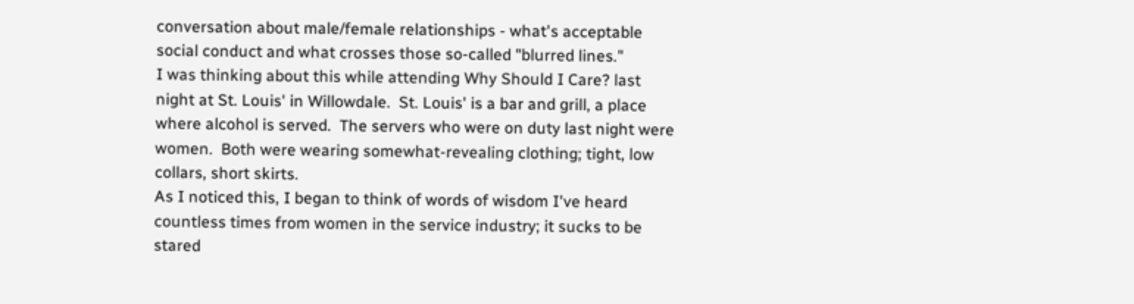conversation about male/female relationships - what's acceptable social conduct and what crosses those so-called "blurred lines."
I was thinking about this while attending Why Should I Care? last night at St. Louis' in Willowdale.  St. Louis' is a bar and grill, a place where alcohol is served.  The servers who were on duty last night were women.  Both were wearing somewhat-revealing clothing; tight, low collars, short skirts.
As I noticed this, I began to think of words of wisdom I've heard countless times from women in the service industry; it sucks to be stared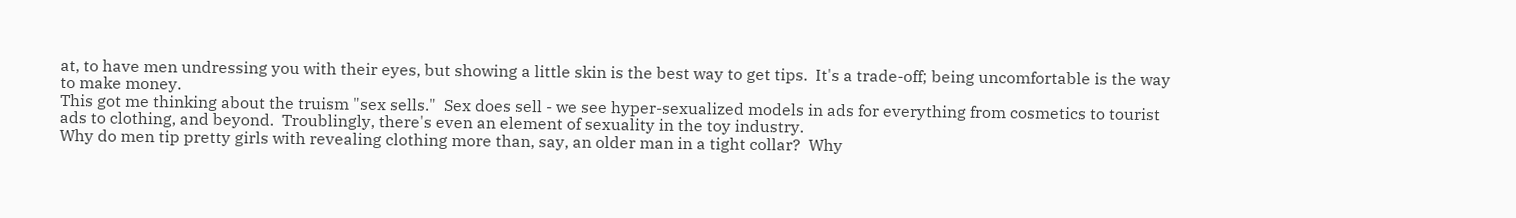at, to have men undressing you with their eyes, but showing a little skin is the best way to get tips.  It's a trade-off; being uncomfortable is the way to make money.
This got me thinking about the truism "sex sells."  Sex does sell - we see hyper-sexualized models in ads for everything from cosmetics to tourist ads to clothing, and beyond.  Troublingly, there's even an element of sexuality in the toy industry.
Why do men tip pretty girls with revealing clothing more than, say, an older man in a tight collar?  Why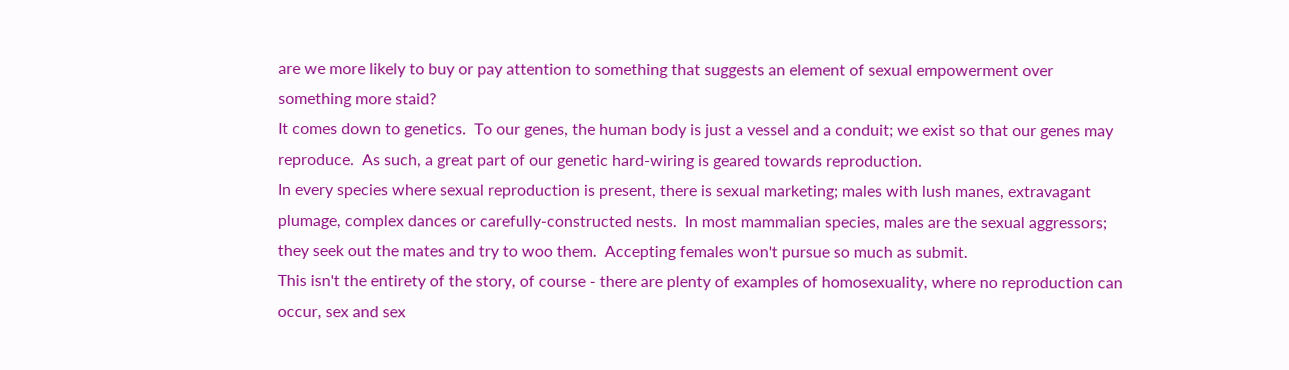are we more likely to buy or pay attention to something that suggests an element of sexual empowerment over something more staid?
It comes down to genetics.  To our genes, the human body is just a vessel and a conduit; we exist so that our genes may reproduce.  As such, a great part of our genetic hard-wiring is geared towards reproduction.
In every species where sexual reproduction is present, there is sexual marketing; males with lush manes, extravagant plumage, complex dances or carefully-constructed nests.  In most mammalian species, males are the sexual aggressors; they seek out the mates and try to woo them.  Accepting females won't pursue so much as submit.
This isn't the entirety of the story, of course - there are plenty of examples of homosexuality, where no reproduction can occur, sex and sex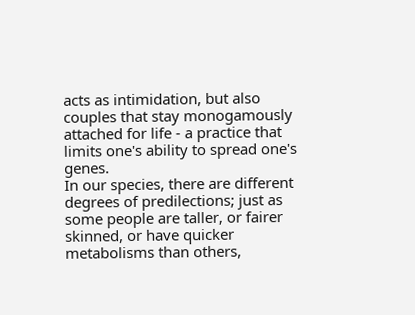acts as intimidation, but also couples that stay monogamously attached for life - a practice that limits one's ability to spread one's genes.
In our species, there are different degrees of predilections; just as some people are taller, or fairer skinned, or have quicker metabolisms than others,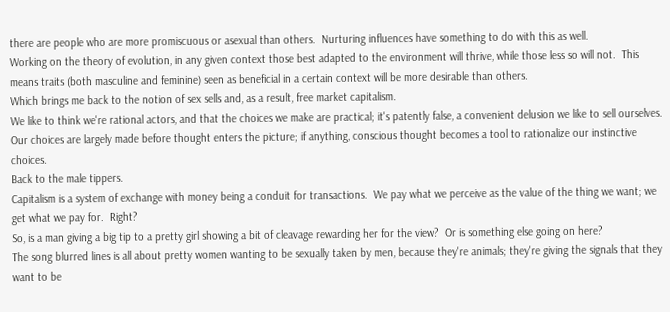there are people who are more promiscuous or asexual than others.  Nurturing influences have something to do with this as well.
Working on the theory of evolution, in any given context those best adapted to the environment will thrive, while those less so will not.  This means traits (both masculine and feminine) seen as beneficial in a certain context will be more desirable than others.
Which brings me back to the notion of sex sells and, as a result, free market capitalism.
We like to think we're rational actors, and that the choices we make are practical; it's patently false, a convenient delusion we like to sell ourselves.  Our choices are largely made before thought enters the picture; if anything, conscious thought becomes a tool to rationalize our instinctive choices.
Back to the male tippers.
Capitalism is a system of exchange with money being a conduit for transactions.  We pay what we perceive as the value of the thing we want; we get what we pay for.  Right?
So, is a man giving a big tip to a pretty girl showing a bit of cleavage rewarding her for the view?  Or is something else going on here?
The song blurred lines is all about pretty women wanting to be sexually taken by men, because they're animals; they're giving the signals that they want to be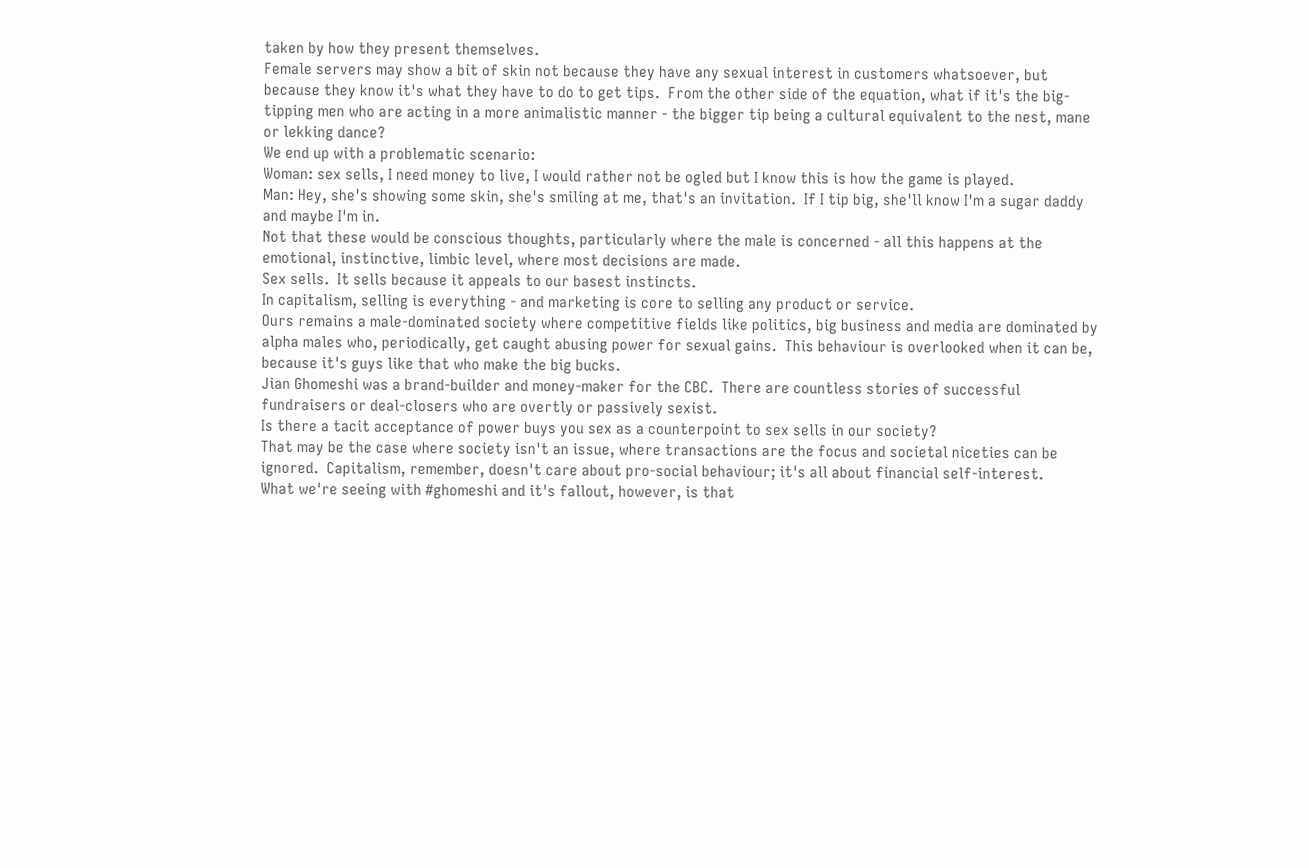taken by how they present themselves.
Female servers may show a bit of skin not because they have any sexual interest in customers whatsoever, but because they know it's what they have to do to get tips.  From the other side of the equation, what if it's the big-tipping men who are acting in a more animalistic manner - the bigger tip being a cultural equivalent to the nest, mane or lekking dance?
We end up with a problematic scenario:
Woman: sex sells, I need money to live, I would rather not be ogled but I know this is how the game is played.
Man: Hey, she's showing some skin, she's smiling at me, that's an invitation.  If I tip big, she'll know I'm a sugar daddy and maybe I'm in.
Not that these would be conscious thoughts, particularly where the male is concerned - all this happens at the emotional, instinctive, limbic level, where most decisions are made.
Sex sells.  It sells because it appeals to our basest instincts.
In capitalism, selling is everything - and marketing is core to selling any product or service.
Ours remains a male-dominated society where competitive fields like politics, big business and media are dominated by alpha males who, periodically, get caught abusing power for sexual gains.  This behaviour is overlooked when it can be, because it's guys like that who make the big bucks.
Jian Ghomeshi was a brand-builder and money-maker for the CBC.  There are countless stories of successful fundraisers or deal-closers who are overtly or passively sexist.
Is there a tacit acceptance of power buys you sex as a counterpoint to sex sells in our society?
That may be the case where society isn't an issue, where transactions are the focus and societal niceties can be ignored.  Capitalism, remember, doesn't care about pro-social behaviour; it's all about financial self-interest.
What we're seeing with #ghomeshi and it's fallout, however, is that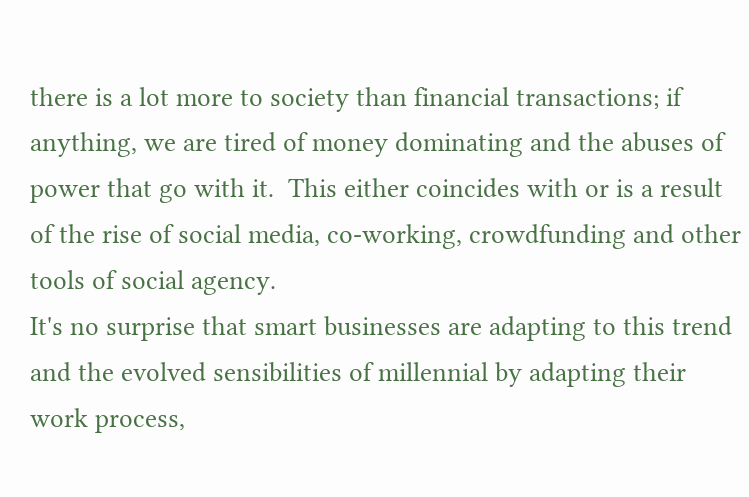there is a lot more to society than financial transactions; if anything, we are tired of money dominating and the abuses of power that go with it.  This either coincides with or is a result of the rise of social media, co-working, crowdfunding and other tools of social agency.
It's no surprise that smart businesses are adapting to this trend and the evolved sensibilities of millennial by adapting their work process,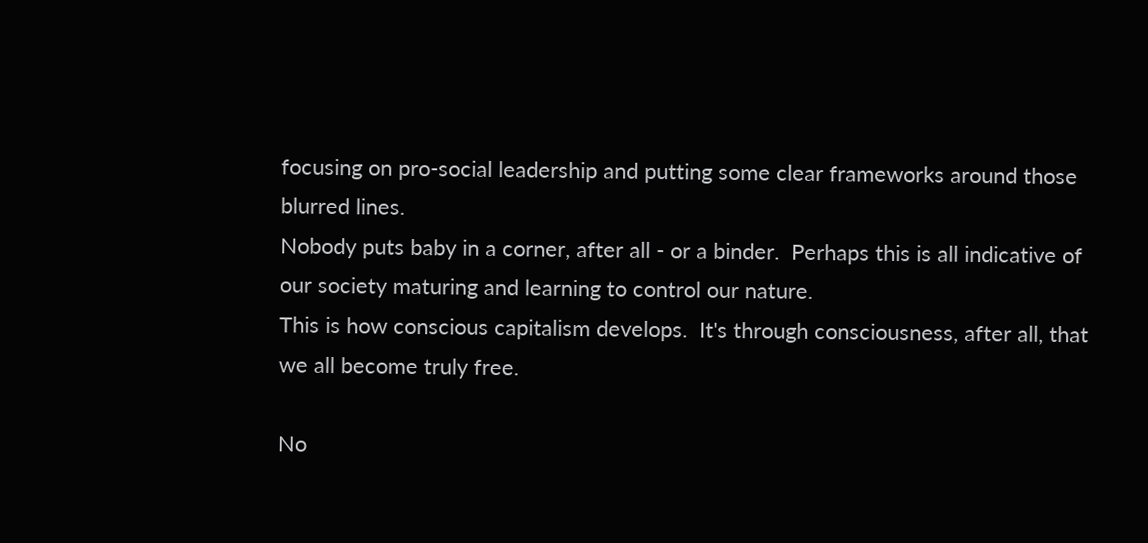focusing on pro-social leadership and putting some clear frameworks around those blurred lines.
Nobody puts baby in a corner, after all - or a binder.  Perhaps this is all indicative of our society maturing and learning to control our nature.
This is how conscious capitalism develops.  It's through consciousness, after all, that we all become truly free.

No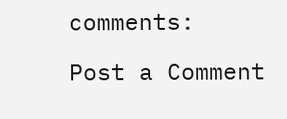comments:

Post a Comment